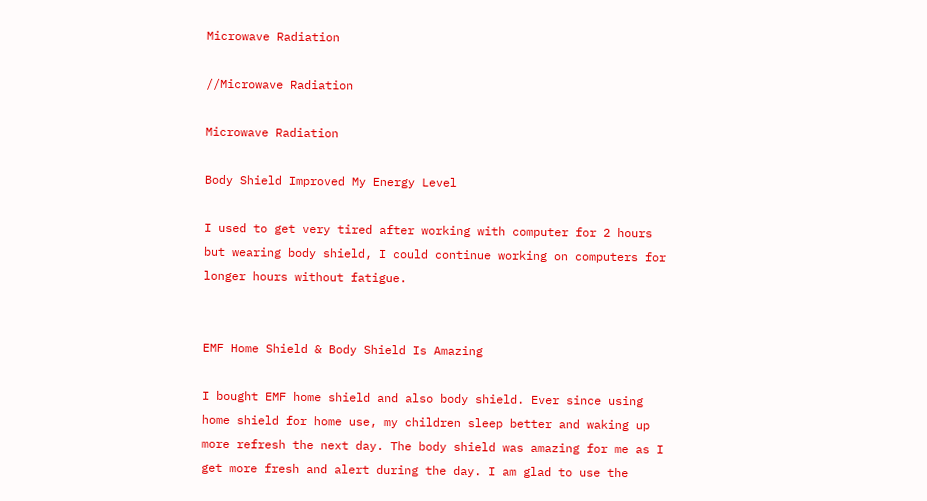Microwave Radiation

//Microwave Radiation

Microwave Radiation

Body Shield Improved My Energy Level

I used to get very tired after working with computer for 2 hours but wearing body shield, I could continue working on computers for longer hours without fatigue.


EMF Home Shield & Body Shield Is Amazing

I bought EMF home shield and also body shield. Ever since using home shield for home use, my children sleep better and waking up more refresh the next day. The body shield was amazing for me as I get more fresh and alert during the day. I am glad to use the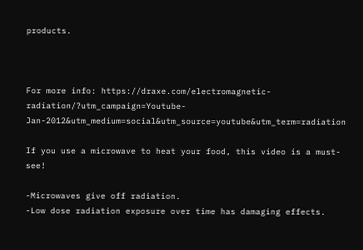products.



For more info: https://draxe.com/electromagnetic-radiation/?utm_campaign=Youtube-Jan-2012&utm_medium=social&utm_source=youtube&utm_term=radiation

If you use a microwave to heat your food, this video is a must-see!

-Microwaves give off radiation.
-Low dose radiation exposure over time has damaging effects.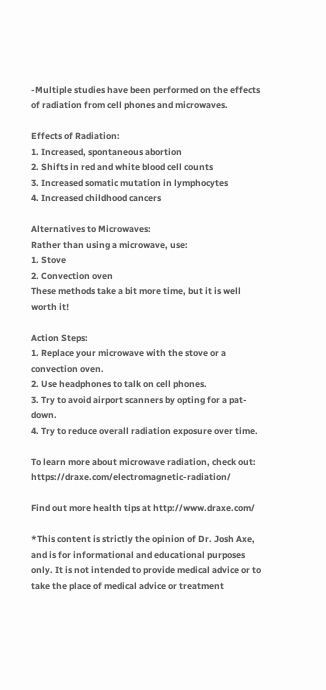-Multiple studies have been performed on the effects of radiation from cell phones and microwaves.

Effects of Radiation:
1. Increased, spontaneous abortion
2. Shifts in red and white blood cell counts
3. Increased somatic mutation in lymphocytes
4. Increased childhood cancers

Alternatives to Microwaves:
Rather than using a microwave, use:
1. Stove
2. Convection oven
These methods take a bit more time, but it is well worth it!

Action Steps:
1. Replace your microwave with the stove or a convection oven.
2. Use headphones to talk on cell phones.
3. Try to avoid airport scanners by opting for a pat-down.
4. Try to reduce overall radiation exposure over time.

To learn more about microwave radiation, check out: https://draxe.com/electromagnetic-radiation/

Find out more health tips at http://www.draxe.com/

*This content is strictly the opinion of Dr. Josh Axe, and is for informational and educational purposes only. It is not intended to provide medical advice or to take the place of medical advice or treatment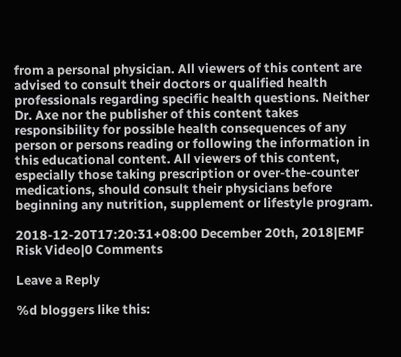from a personal physician. All viewers of this content are advised to consult their doctors or qualified health professionals regarding specific health questions. Neither Dr. Axe nor the publisher of this content takes responsibility for possible health consequences of any person or persons reading or following the information in this educational content. All viewers of this content, especially those taking prescription or over-the-counter medications, should consult their physicians before beginning any nutrition, supplement or lifestyle program.

2018-12-20T17:20:31+08:00 December 20th, 2018|EMF Risk Video|0 Comments

Leave a Reply

%d bloggers like this: